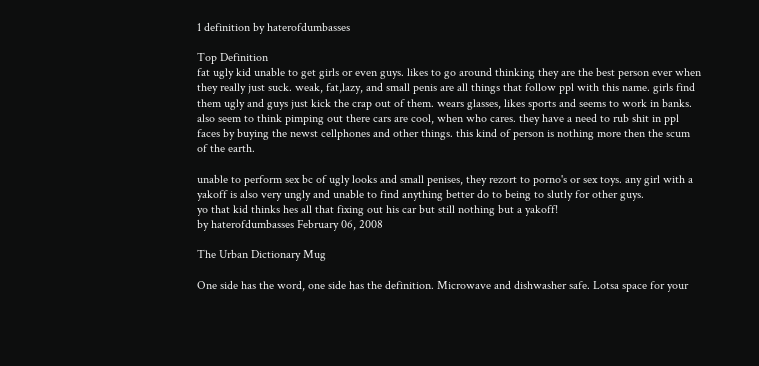1 definition by haterofdumbasses

Top Definition
fat ugly kid unable to get girls or even guys. likes to go around thinking they are the best person ever when they really just suck. weak, fat,lazy, and small penis are all things that follow ppl with this name. girls find them ugly and guys just kick the crap out of them. wears glasses, likes sports and seems to work in banks. also seem to think pimping out there cars are cool, when who cares. they have a need to rub shit in ppl faces by buying the newst cellphones and other things. this kind of person is nothing more then the scum of the earth.

unable to perform sex bc of ugly looks and small penises, they rezort to porno's or sex toys. any girl with a yakoff is also very ungly and unable to find anything better do to being to slutly for other guys.
yo that kid thinks hes all that fixing out his car but still nothing but a yakoff!
by haterofdumbasses February 06, 2008

The Urban Dictionary Mug

One side has the word, one side has the definition. Microwave and dishwasher safe. Lotsa space for your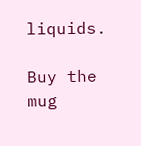liquids.

Buy the mug